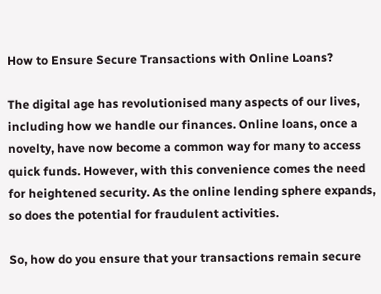How to Ensure Secure Transactions with Online Loans?

The digital age has revolutionised many aspects of our lives, including how we handle our finances. Online loans, once a novelty, have now become a common way for many to access quick funds. However, with this convenience comes the need for heightened security. As the online lending sphere expands, so does the potential for fraudulent activities.

So, how do you ensure that your transactions remain secure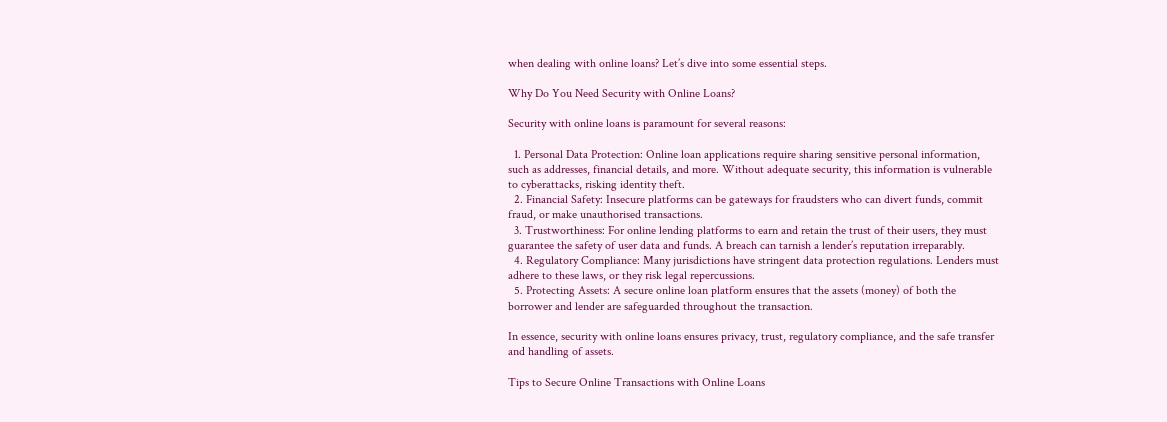when dealing with online loans? Let’s dive into some essential steps.

Why Do You Need Security with Online Loans?

Security with online loans is paramount for several reasons:

  1. Personal Data Protection: Online loan applications require sharing sensitive personal information, such as addresses, financial details, and more. Without adequate security, this information is vulnerable to cyberattacks, risking identity theft.
  2. Financial Safety: Insecure platforms can be gateways for fraudsters who can divert funds, commit fraud, or make unauthorised transactions.
  3. Trustworthiness: For online lending platforms to earn and retain the trust of their users, they must guarantee the safety of user data and funds. A breach can tarnish a lender’s reputation irreparably.
  4. Regulatory Compliance: Many jurisdictions have stringent data protection regulations. Lenders must adhere to these laws, or they risk legal repercussions.
  5. Protecting Assets: A secure online loan platform ensures that the assets (money) of both the borrower and lender are safeguarded throughout the transaction.

In essence, security with online loans ensures privacy, trust, regulatory compliance, and the safe transfer and handling of assets.

Tips to Secure Online Transactions with Online Loans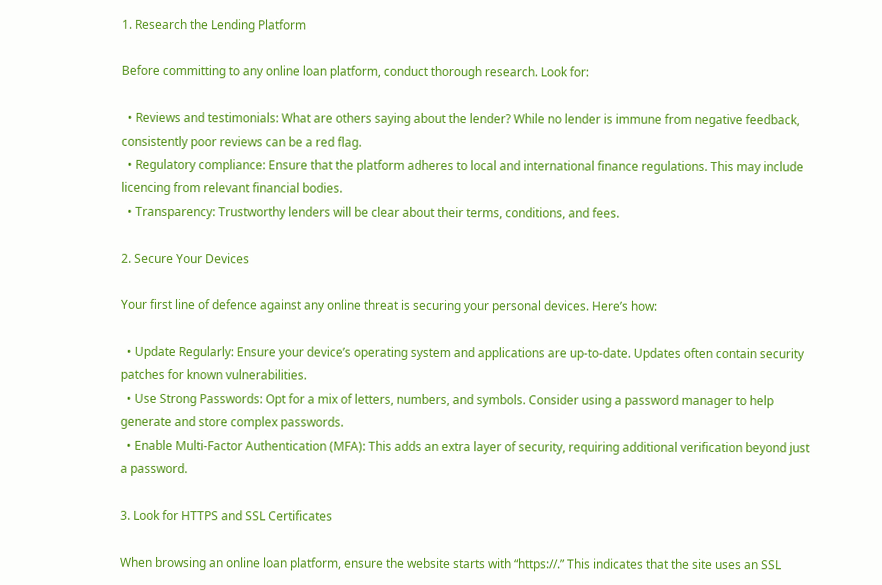1. Research the Lending Platform

Before committing to any online loan platform, conduct thorough research. Look for:

  • Reviews and testimonials: What are others saying about the lender? While no lender is immune from negative feedback, consistently poor reviews can be a red flag.
  • Regulatory compliance: Ensure that the platform adheres to local and international finance regulations. This may include licencing from relevant financial bodies.
  • Transparency: Trustworthy lenders will be clear about their terms, conditions, and fees.

2. Secure Your Devices

Your first line of defence against any online threat is securing your personal devices. Here’s how:

  • Update Regularly: Ensure your device’s operating system and applications are up-to-date. Updates often contain security patches for known vulnerabilities.
  • Use Strong Passwords: Opt for a mix of letters, numbers, and symbols. Consider using a password manager to help generate and store complex passwords.
  • Enable Multi-Factor Authentication (MFA): This adds an extra layer of security, requiring additional verification beyond just a password.

3. Look for HTTPS and SSL Certificates

When browsing an online loan platform, ensure the website starts with “https://.” This indicates that the site uses an SSL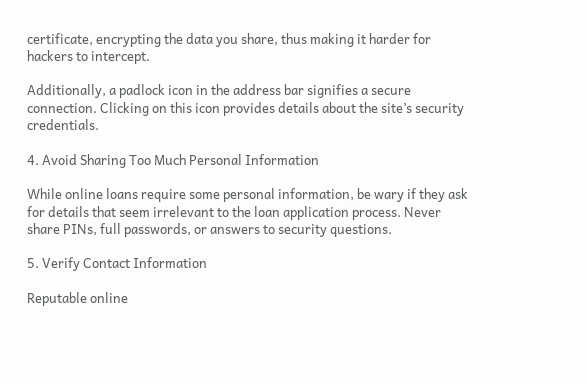certificate, encrypting the data you share, thus making it harder for hackers to intercept.

Additionally, a padlock icon in the address bar signifies a secure connection. Clicking on this icon provides details about the site’s security credentials.

4. Avoid Sharing Too Much Personal Information

While online loans require some personal information, be wary if they ask for details that seem irrelevant to the loan application process. Never share PINs, full passwords, or answers to security questions.

5. Verify Contact Information

Reputable online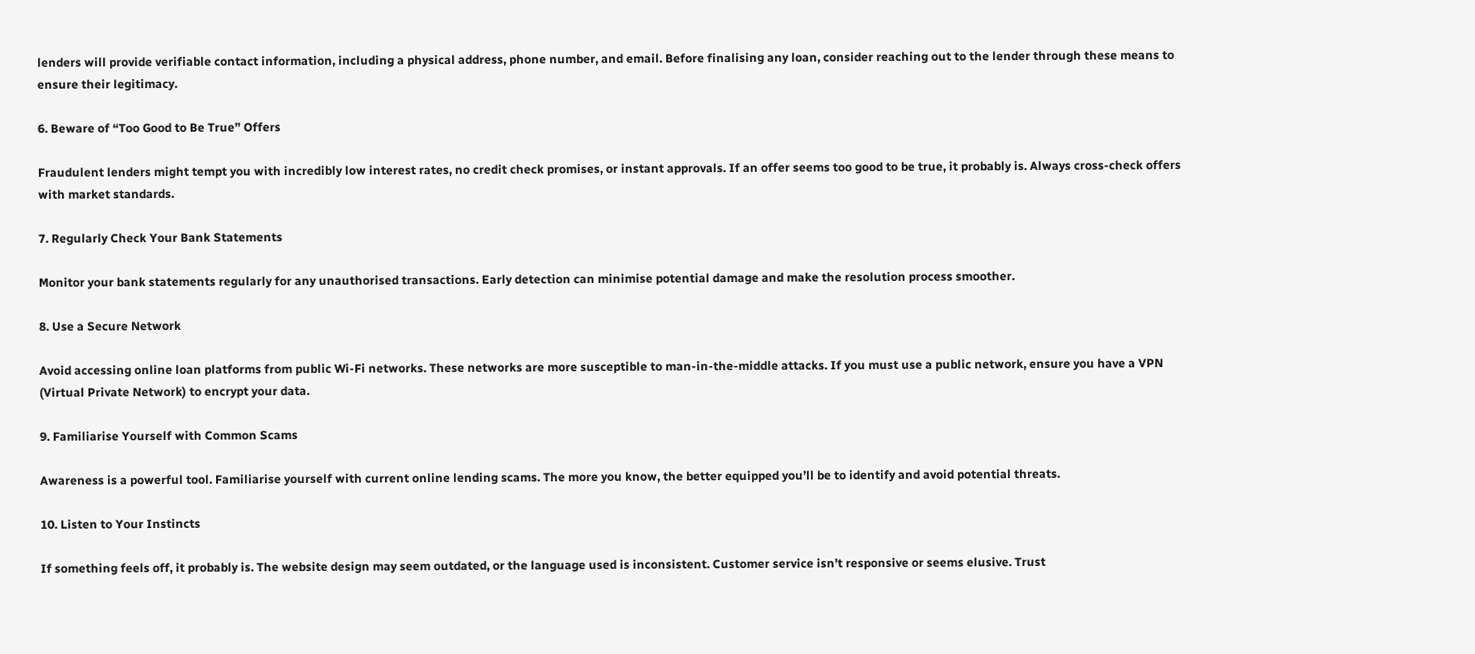lenders will provide verifiable contact information, including a physical address, phone number, and email. Before finalising any loan, consider reaching out to the lender through these means to ensure their legitimacy.

6. Beware of “Too Good to Be True” Offers

Fraudulent lenders might tempt you with incredibly low interest rates, no credit check promises, or instant approvals. If an offer seems too good to be true, it probably is. Always cross-check offers with market standards.

7. Regularly Check Your Bank Statements

Monitor your bank statements regularly for any unauthorised transactions. Early detection can minimise potential damage and make the resolution process smoother.

8. Use a Secure Network

Avoid accessing online loan platforms from public Wi-Fi networks. These networks are more susceptible to man-in-the-middle attacks. If you must use a public network, ensure you have a VPN (Virtual Private Network) to encrypt your data.

9. Familiarise Yourself with Common Scams

Awareness is a powerful tool. Familiarise yourself with current online lending scams. The more you know, the better equipped you’ll be to identify and avoid potential threats.

10. Listen to Your Instincts

If something feels off, it probably is. The website design may seem outdated, or the language used is inconsistent. Customer service isn’t responsive or seems elusive. Trust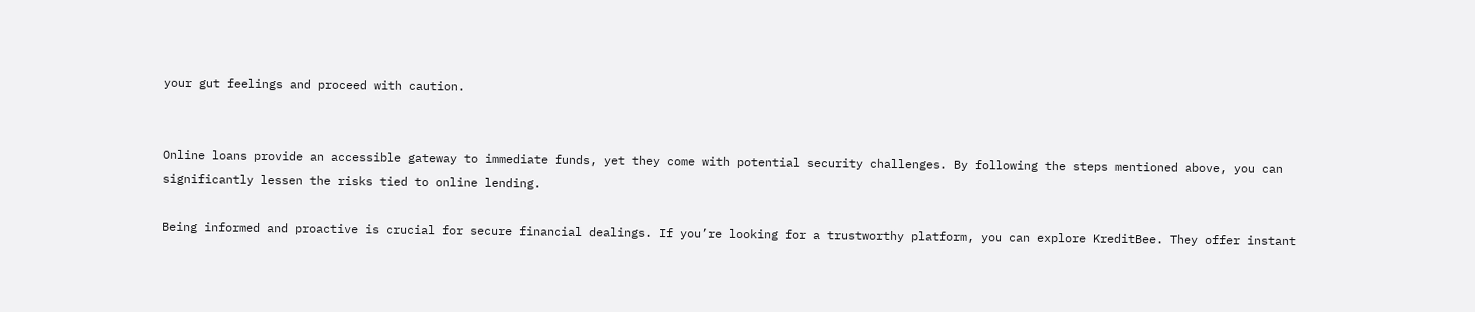your gut feelings and proceed with caution.


Online loans provide an accessible gateway to immediate funds, yet they come with potential security challenges. By following the steps mentioned above, you can significantly lessen the risks tied to online lending.

Being informed and proactive is crucial for secure financial dealings. If you’re looking for a trustworthy platform, you can explore KreditBee. They offer instant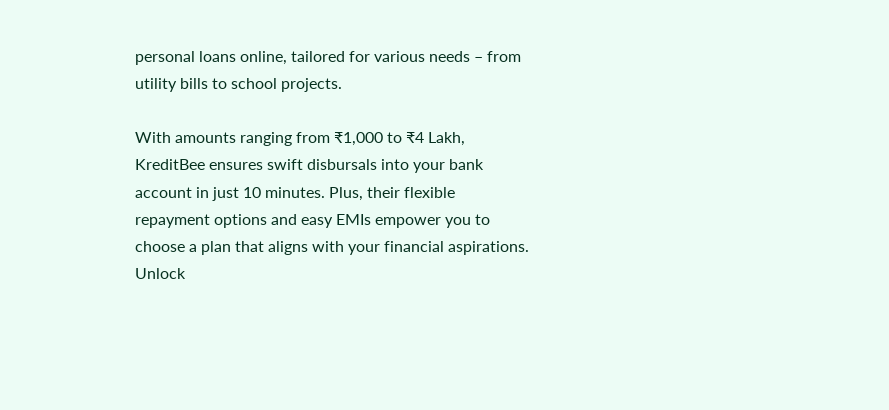personal loans online, tailored for various needs – from utility bills to school projects.

With amounts ranging from ₹1,000 to ₹4 Lakh, KreditBee ensures swift disbursals into your bank account in just 10 minutes. Plus, their flexible repayment options and easy EMIs empower you to choose a plan that aligns with your financial aspirations. Unlock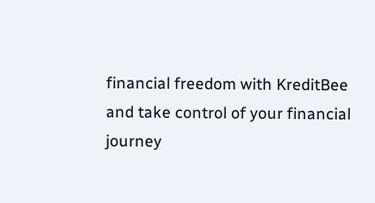financial freedom with KreditBee and take control of your financial journey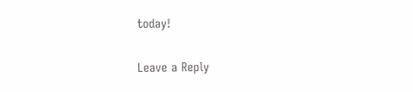today!

Leave a Reply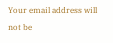Your email address will not be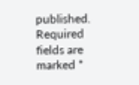published. Required fields are marked *